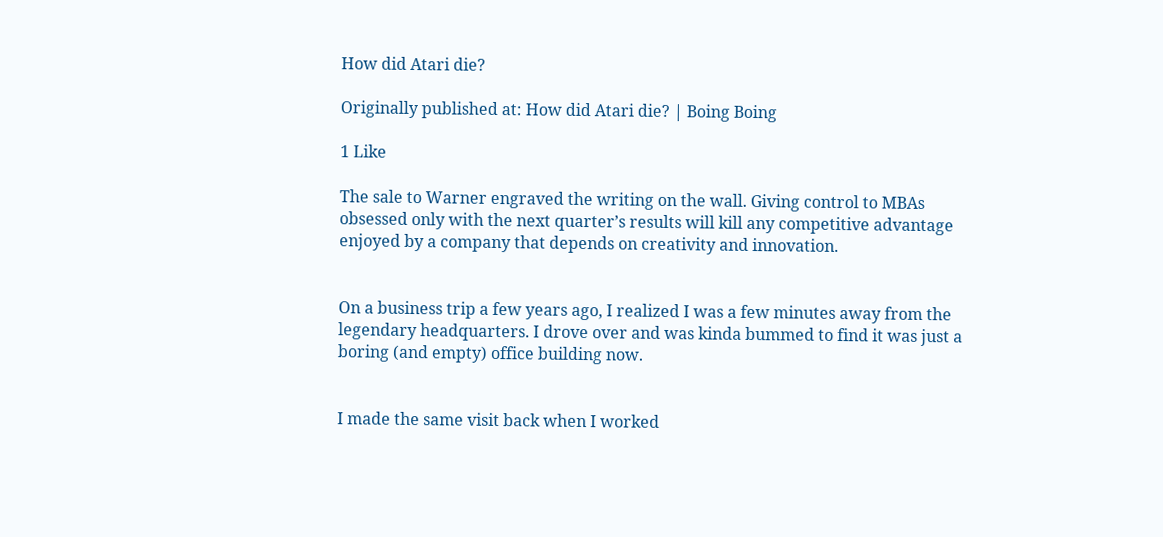How did Atari die?

Originally published at: How did Atari die? | Boing Boing

1 Like

The sale to Warner engraved the writing on the wall. Giving control to MBAs obsessed only with the next quarter’s results will kill any competitive advantage enjoyed by a company that depends on creativity and innovation.


On a business trip a few years ago, I realized I was a few minutes away from the legendary headquarters. I drove over and was kinda bummed to find it was just a boring (and empty) office building now.


I made the same visit back when I worked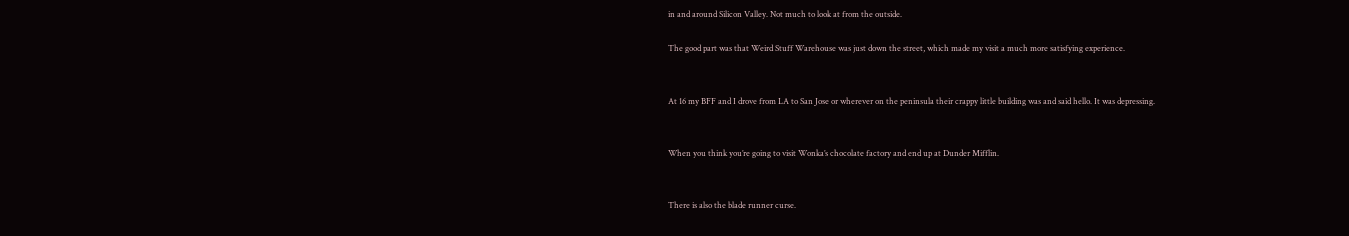in and around Silicon Valley. Not much to look at from the outside.

The good part was that Weird Stuff Warehouse was just down the street, which made my visit a much more satisfying experience.


At 16 my BFF and I drove from LA to San Jose or wherever on the peninsula their crappy little building was and said hello. It was depressing.


When you think you’re going to visit Wonka’s chocolate factory and end up at Dunder Mifflin.


There is also the blade runner curse.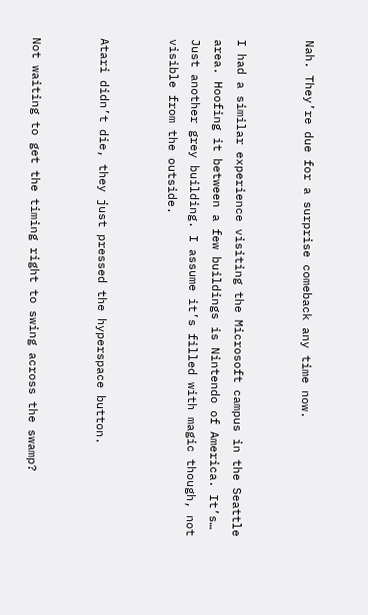Nah. They’re due for a surprise comeback any time now.


I had a similar experience visiting the Microsoft campus in the Seattle area. Hoofing it between a few buildings is Nintendo of America. It’s… Just another grey building. I assume it’s filled with magic though, not visible from the outside.


Atari didn’t die, they just pressed the hyperspace button.


Not waiting to get the timing right to swing across the swamp?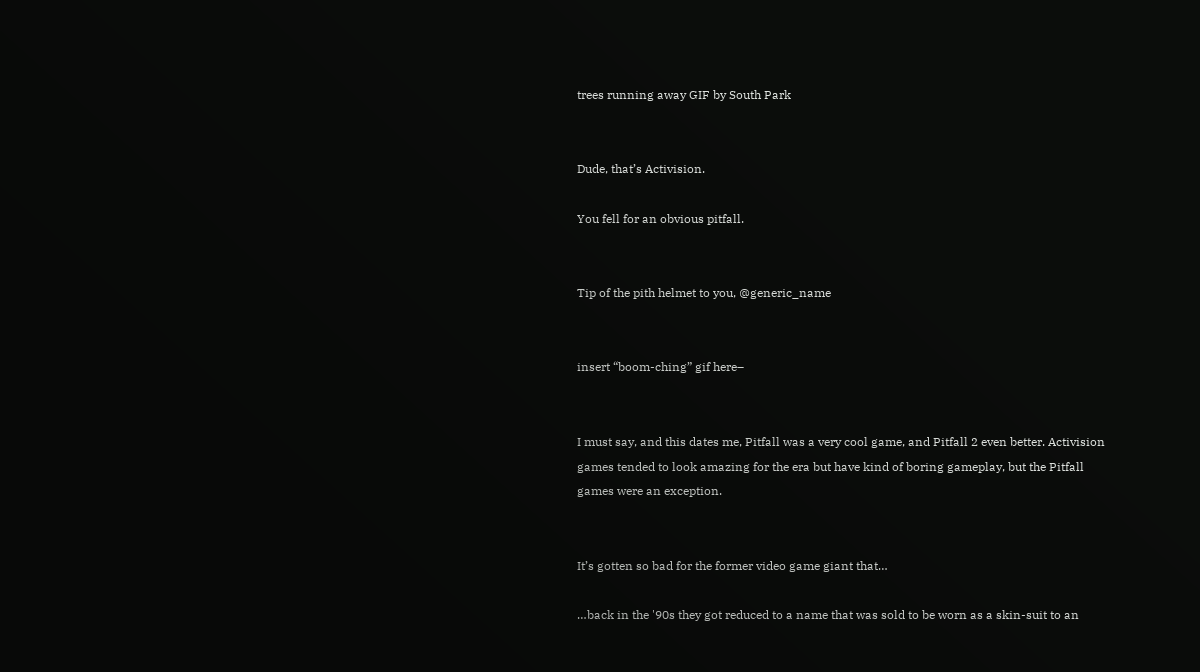trees running away GIF by South Park


Dude, that’s Activision.

You fell for an obvious pitfall.


Tip of the pith helmet to you, @generic_name


insert “boom-ching” gif here–


I must say, and this dates me, Pitfall was a very cool game, and Pitfall 2 even better. Activision games tended to look amazing for the era but have kind of boring gameplay, but the Pitfall games were an exception.


It’s gotten so bad for the former video game giant that…

…back in the '90s they got reduced to a name that was sold to be worn as a skin-suit to an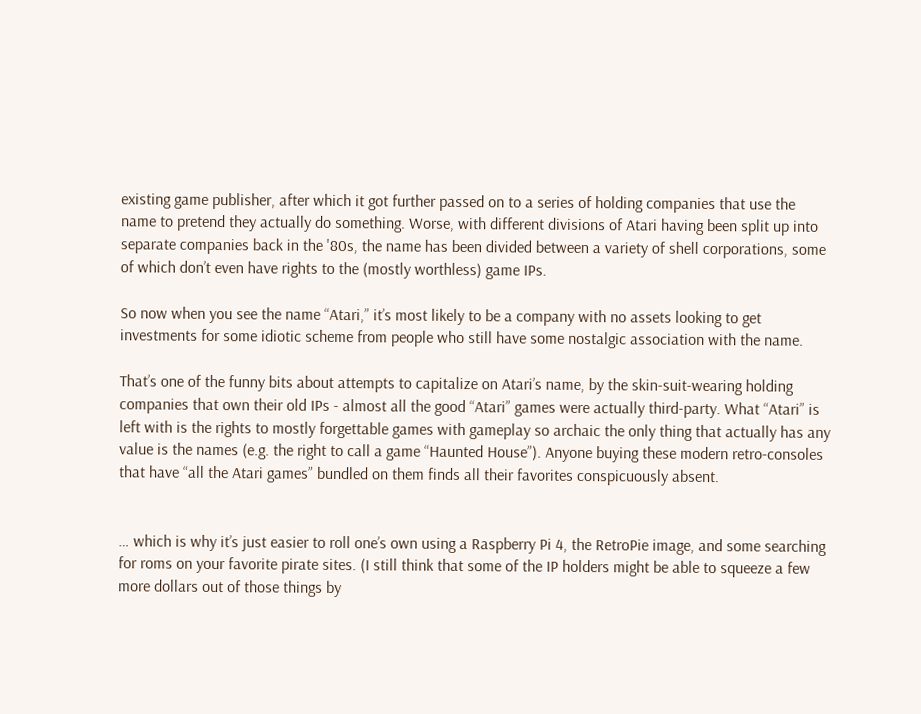existing game publisher, after which it got further passed on to a series of holding companies that use the name to pretend they actually do something. Worse, with different divisions of Atari having been split up into separate companies back in the '80s, the name has been divided between a variety of shell corporations, some of which don’t even have rights to the (mostly worthless) game IPs.

So now when you see the name “Atari,” it’s most likely to be a company with no assets looking to get investments for some idiotic scheme from people who still have some nostalgic association with the name.

That’s one of the funny bits about attempts to capitalize on Atari’s name, by the skin-suit-wearing holding companies that own their old IPs - almost all the good “Atari” games were actually third-party. What “Atari” is left with is the rights to mostly forgettable games with gameplay so archaic the only thing that actually has any value is the names (e.g. the right to call a game “Haunted House”). Anyone buying these modern retro-consoles that have “all the Atari games” bundled on them finds all their favorites conspicuously absent.


… which is why it’s just easier to roll one’s own using a Raspberry Pi 4, the RetroPie image, and some searching for roms on your favorite pirate sites. (I still think that some of the IP holders might be able to squeeze a few more dollars out of those things by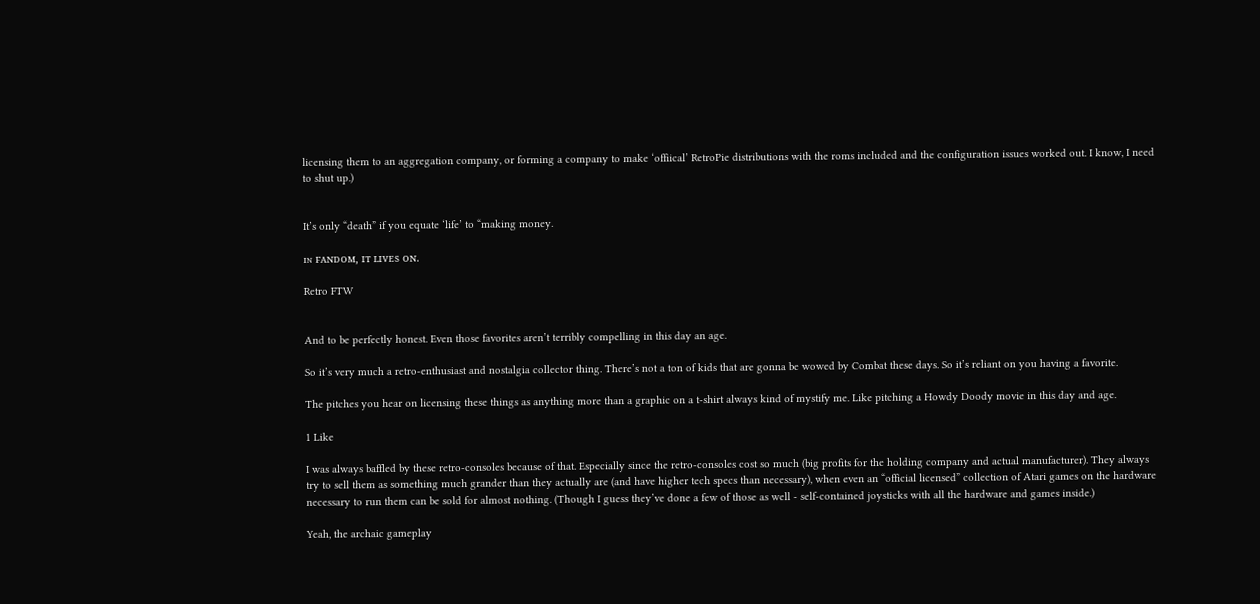licensing them to an aggregation company, or forming a company to make ‘offiical’ RetroPie distributions with the roms included and the configuration issues worked out. I know, I need to shut up.)


It’s only “death” if you equate ‘life’ to “making money.

ɪɴ ꜰᴀɴᴅᴏᴍ, ɪᴛ ʟɪᴠᴇꜱ ᴏɴ.

Retro FTW


And to be perfectly honest. Even those favorites aren’t terribly compelling in this day an age.

So it’s very much a retro-enthusiast and nostalgia collector thing. There’s not a ton of kids that are gonna be wowed by Combat these days. So it’s reliant on you having a favorite.

The pitches you hear on licensing these things as anything more than a graphic on a t-shirt always kind of mystify me. Like pitching a Howdy Doody movie in this day and age.

1 Like

I was always baffled by these retro-consoles because of that. Especially since the retro-consoles cost so much (big profits for the holding company and actual manufacturer). They always try to sell them as something much grander than they actually are (and have higher tech specs than necessary), when even an “official licensed” collection of Atari games on the hardware necessary to run them can be sold for almost nothing. (Though I guess they’ve done a few of those as well - self-contained joysticks with all the hardware and games inside.)

Yeah, the archaic gameplay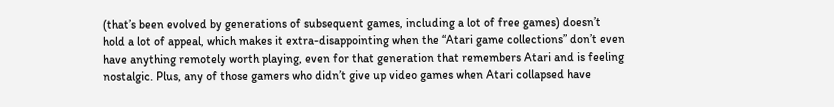(that’s been evolved by generations of subsequent games, including a lot of free games) doesn’t hold a lot of appeal, which makes it extra-disappointing when the “Atari game collections” don’t even have anything remotely worth playing, even for that generation that remembers Atari and is feeling nostalgic. Plus, any of those gamers who didn’t give up video games when Atari collapsed have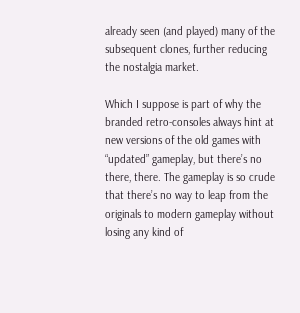already seen (and played) many of the subsequent clones, further reducing the nostalgia market.

Which I suppose is part of why the branded retro-consoles always hint at new versions of the old games with “updated” gameplay, but there’s no there, there. The gameplay is so crude that there’s no way to leap from the originals to modern gameplay without losing any kind of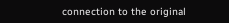connection to the original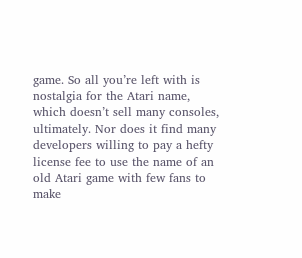game. So all you’re left with is nostalgia for the Atari name, which doesn’t sell many consoles, ultimately. Nor does it find many developers willing to pay a hefty license fee to use the name of an old Atari game with few fans to make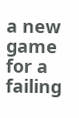a new game for a failing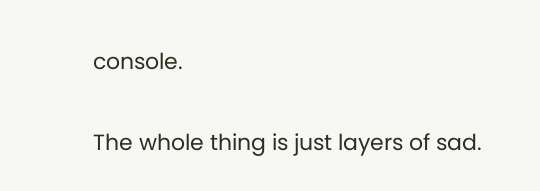console.

The whole thing is just layers of sad.